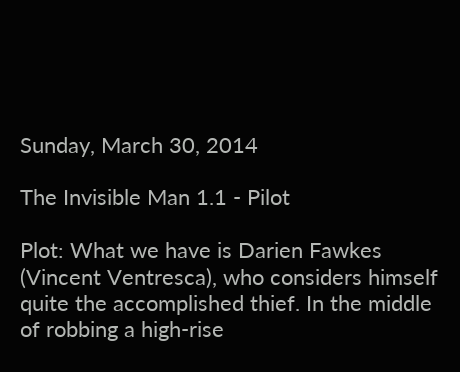Sunday, March 30, 2014

The Invisible Man 1.1 - Pilot

Plot: What we have is Darien Fawkes (Vincent Ventresca), who considers himself quite the accomplished thief. In the middle of robbing a high-rise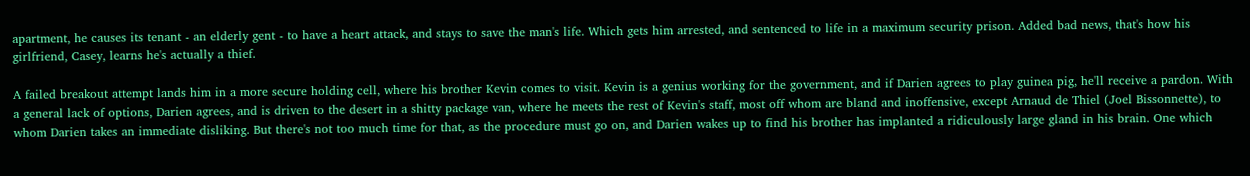apartment, he causes its tenant - an elderly gent - to have a heart attack, and stays to save the man's life. Which gets him arrested, and sentenced to life in a maximum security prison. Added bad news, that's how his girlfriend, Casey, learns he's actually a thief.

A failed breakout attempt lands him in a more secure holding cell, where his brother Kevin comes to visit. Kevin is a genius working for the government, and if Darien agrees to play guinea pig, he'll receive a pardon. With a general lack of options, Darien agrees, and is driven to the desert in a shitty package van, where he meets the rest of Kevin's staff, most off whom are bland and inoffensive, except Arnaud de Thiel (Joel Bissonnette), to whom Darien takes an immediate disliking. But there's not too much time for that, as the procedure must go on, and Darien wakes up to find his brother has implanted a ridiculously large gland in his brain. One which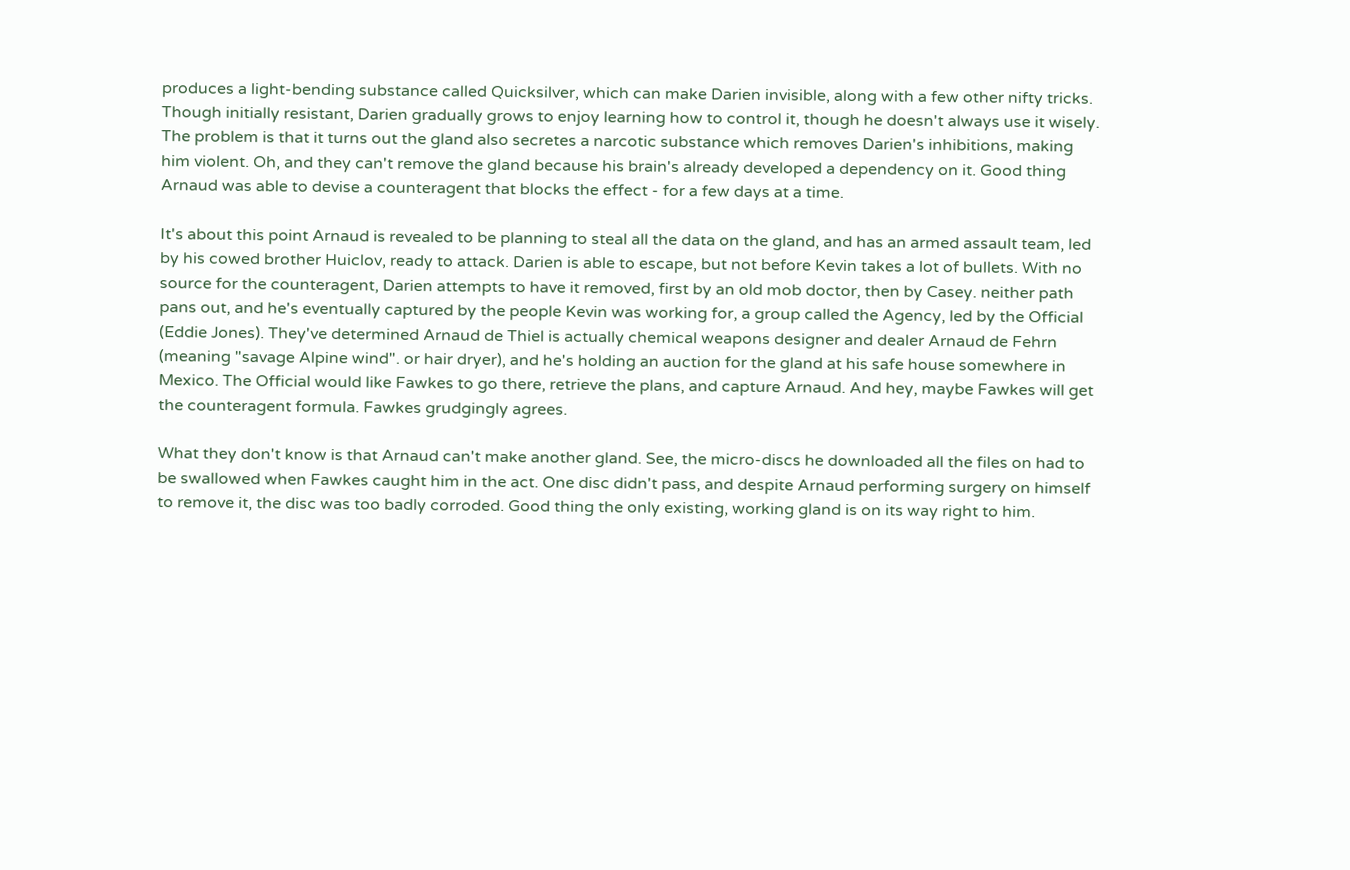produces a light-bending substance called Quicksilver, which can make Darien invisible, along with a few other nifty tricks. Though initially resistant, Darien gradually grows to enjoy learning how to control it, though he doesn't always use it wisely. The problem is that it turns out the gland also secretes a narcotic substance which removes Darien's inhibitions, making him violent. Oh, and they can't remove the gland because his brain's already developed a dependency on it. Good thing Arnaud was able to devise a counteragent that blocks the effect - for a few days at a time.

It's about this point Arnaud is revealed to be planning to steal all the data on the gland, and has an armed assault team, led by his cowed brother Huiclov, ready to attack. Darien is able to escape, but not before Kevin takes a lot of bullets. With no source for the counteragent, Darien attempts to have it removed, first by an old mob doctor, then by Casey. neither path pans out, and he's eventually captured by the people Kevin was working for, a group called the Agency, led by the Official (Eddie Jones). They've determined Arnaud de Thiel is actually chemical weapons designer and dealer Arnaud de Fehrn (meaning "savage Alpine wind". or hair dryer), and he's holding an auction for the gland at his safe house somewhere in Mexico. The Official would like Fawkes to go there, retrieve the plans, and capture Arnaud. And hey, maybe Fawkes will get the counteragent formula. Fawkes grudgingly agrees.

What they don't know is that Arnaud can't make another gland. See, the micro-discs he downloaded all the files on had to be swallowed when Fawkes caught him in the act. One disc didn't pass, and despite Arnaud performing surgery on himself to remove it, the disc was too badly corroded. Good thing the only existing, working gland is on its way right to him.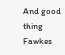And good thing Fawkes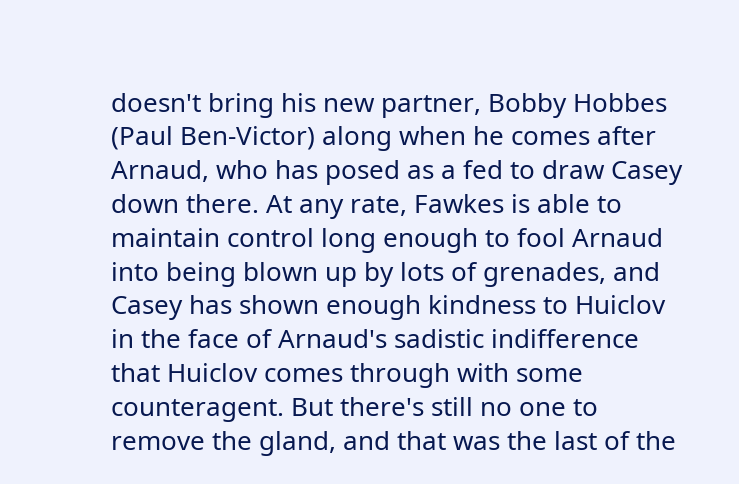doesn't bring his new partner, Bobby Hobbes (Paul Ben-Victor) along when he comes after Arnaud, who has posed as a fed to draw Casey down there. At any rate, Fawkes is able to maintain control long enough to fool Arnaud into being blown up by lots of grenades, and Casey has shown enough kindness to Huiclov in the face of Arnaud's sadistic indifference that Huiclov comes through with some counteragent. But there's still no one to remove the gland, and that was the last of the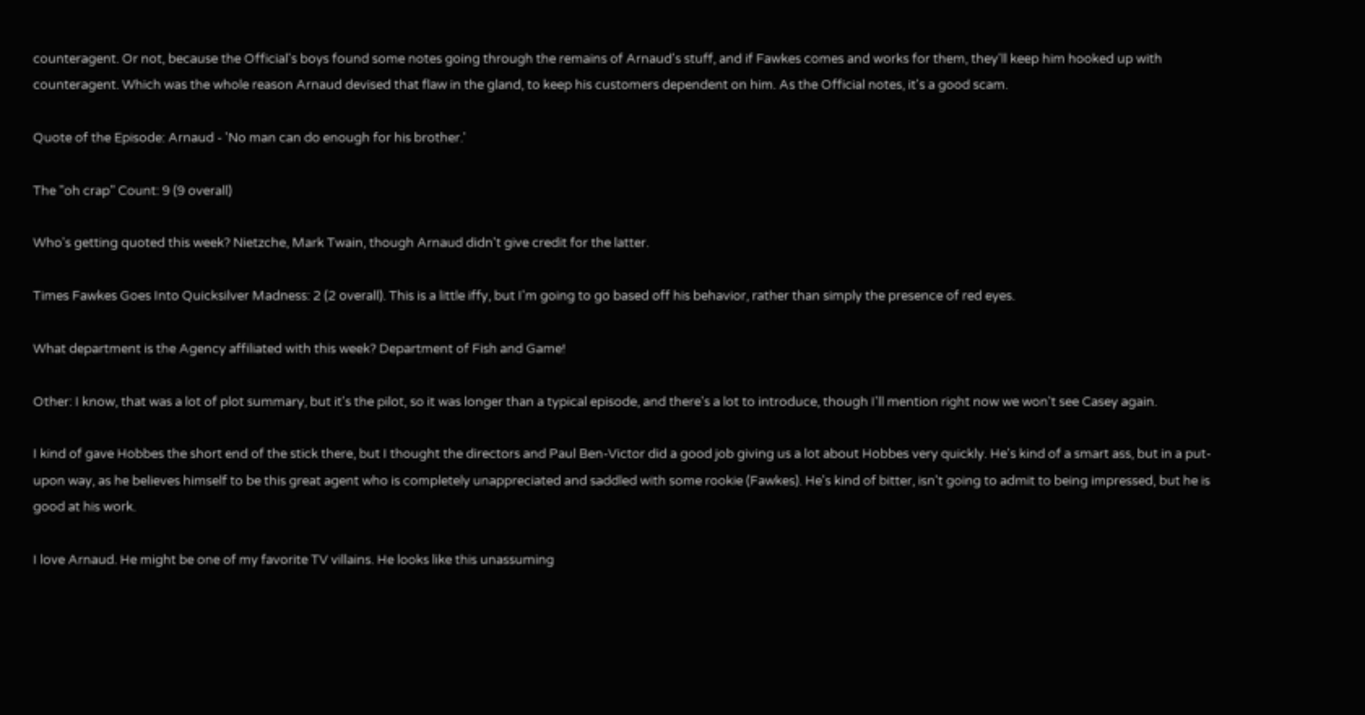counteragent. Or not, because the Official's boys found some notes going through the remains of Arnaud's stuff, and if Fawkes comes and works for them, they'll keep him hooked up with counteragent. Which was the whole reason Arnaud devised that flaw in the gland, to keep his customers dependent on him. As the Official notes, it's a good scam.

Quote of the Episode: Arnaud - 'No man can do enough for his brother.'

The "oh crap" Count: 9 (9 overall)

Who's getting quoted this week? Nietzche, Mark Twain, though Arnaud didn't give credit for the latter.

Times Fawkes Goes Into Quicksilver Madness: 2 (2 overall). This is a little iffy, but I'm going to go based off his behavior, rather than simply the presence of red eyes.

What department is the Agency affiliated with this week? Department of Fish and Game!

Other: I know, that was a lot of plot summary, but it's the pilot, so it was longer than a typical episode, and there's a lot to introduce, though I'll mention right now we won't see Casey again.

I kind of gave Hobbes the short end of the stick there, but I thought the directors and Paul Ben-Victor did a good job giving us a lot about Hobbes very quickly. He's kind of a smart ass, but in a put-upon way, as he believes himself to be this great agent who is completely unappreciated and saddled with some rookie (Fawkes). He's kind of bitter, isn't going to admit to being impressed, but he is good at his work.

I love Arnaud. He might be one of my favorite TV villains. He looks like this unassuming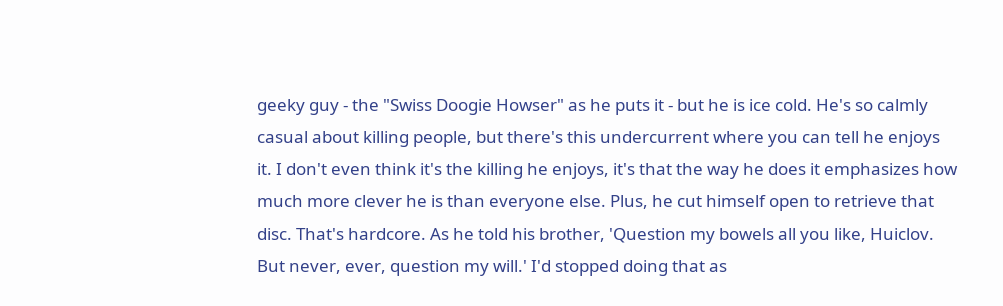geeky guy - the "Swiss Doogie Howser" as he puts it - but he is ice cold. He's so calmly casual about killing people, but there's this undercurrent where you can tell he enjoys it. I don't even think it's the killing he enjoys, it's that the way he does it emphasizes how much more clever he is than everyone else. Plus, he cut himself open to retrieve that disc. That's hardcore. As he told his brother, 'Question my bowels all you like, Huiclov. But never, ever, question my will.' I'd stopped doing that as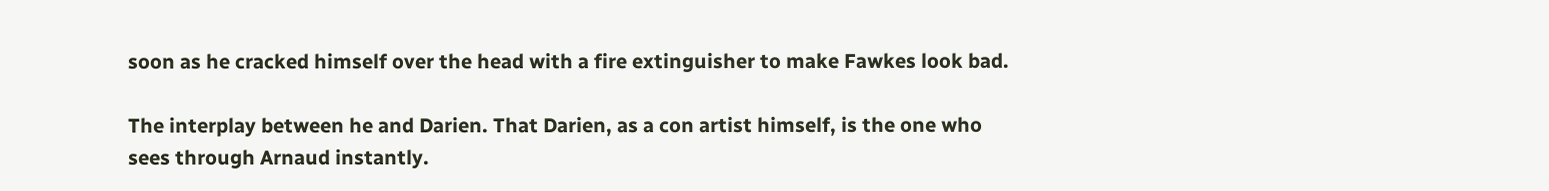soon as he cracked himself over the head with a fire extinguisher to make Fawkes look bad.

The interplay between he and Darien. That Darien, as a con artist himself, is the one who sees through Arnaud instantly.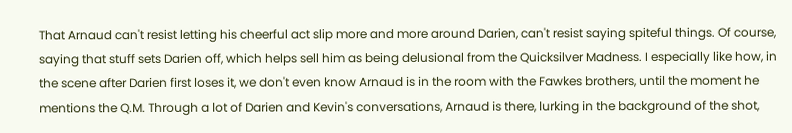That Arnaud can't resist letting his cheerful act slip more and more around Darien, can't resist saying spiteful things. Of course, saying that stuff sets Darien off, which helps sell him as being delusional from the Quicksilver Madness. I especially like how, in the scene after Darien first loses it, we don't even know Arnaud is in the room with the Fawkes brothers, until the moment he mentions the Q.M. Through a lot of Darien and Kevin's conversations, Arnaud is there, lurking in the background of the shot,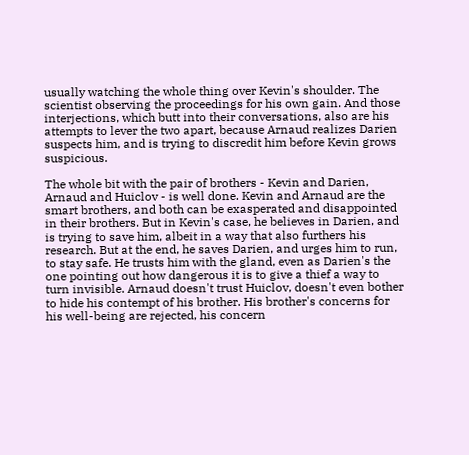usually watching the whole thing over Kevin's shoulder. The scientist observing the proceedings for his own gain. And those interjections, which butt into their conversations, also are his attempts to lever the two apart, because Arnaud realizes Darien suspects him, and is trying to discredit him before Kevin grows suspicious.

The whole bit with the pair of brothers - Kevin and Darien, Arnaud and Huiclov - is well done. Kevin and Arnaud are the smart brothers, and both can be exasperated and disappointed in their brothers. But in Kevin's case, he believes in Darien, and is trying to save him, albeit in a way that also furthers his research. But at the end, he saves Darien, and urges him to run, to stay safe. He trusts him with the gland, even as Darien's the one pointing out how dangerous it is to give a thief a way to turn invisible. Arnaud doesn't trust Huiclov, doesn't even bother to hide his contempt of his brother. His brother's concerns for his well-being are rejected, his concern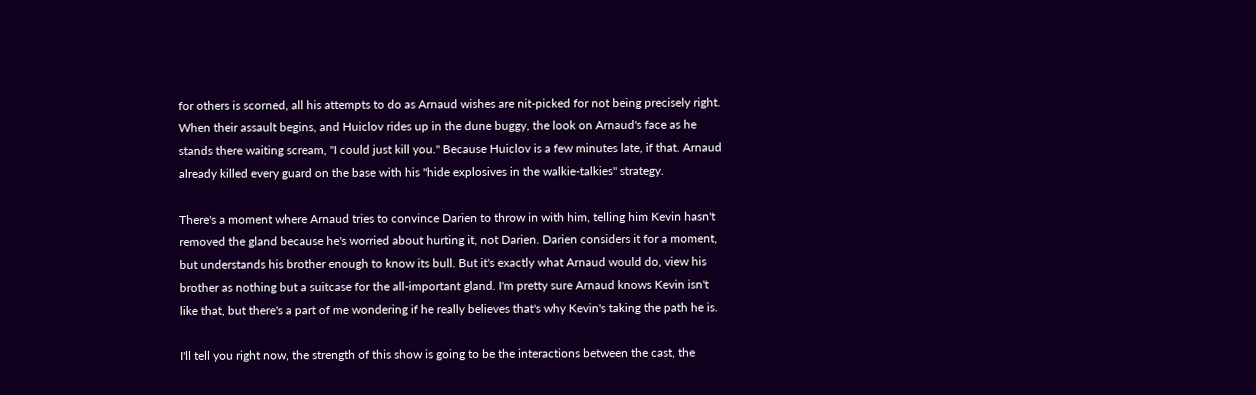for others is scorned, all his attempts to do as Arnaud wishes are nit-picked for not being precisely right. When their assault begins, and Huiclov rides up in the dune buggy, the look on Arnaud's face as he stands there waiting scream, "I could just kill you." Because Huiclov is a few minutes late, if that. Arnaud already killed every guard on the base with his "hide explosives in the walkie-talkies" strategy.

There's a moment where Arnaud tries to convince Darien to throw in with him, telling him Kevin hasn't removed the gland because he's worried about hurting it, not Darien. Darien considers it for a moment, but understands his brother enough to know its bull. But it's exactly what Arnaud would do, view his brother as nothing but a suitcase for the all-important gland. I'm pretty sure Arnaud knows Kevin isn't like that, but there's a part of me wondering if he really believes that's why Kevin's taking the path he is.

I'll tell you right now, the strength of this show is going to be the interactions between the cast, the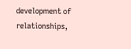development of relationships,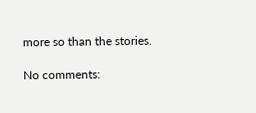more so than the stories.

No comments: